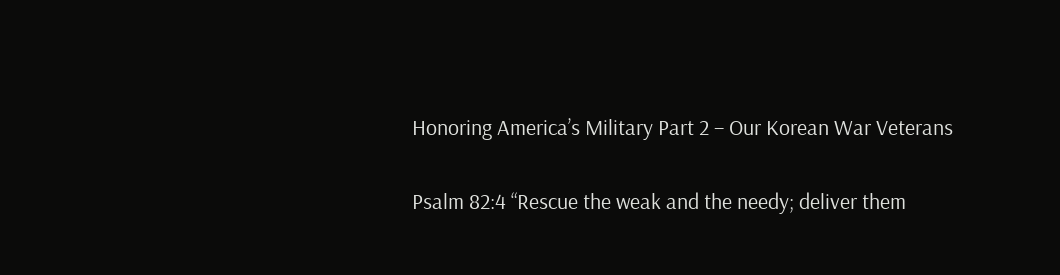Honoring America’s Military Part 2 – Our Korean War Veterans

Psalm 82:4 “Rescue the weak and the needy; deliver them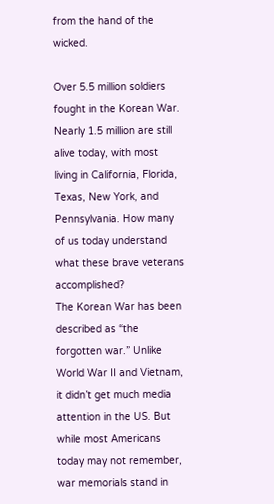from the hand of the wicked.

Over 5.5 million soldiers fought in the Korean War. Nearly 1.5 million are still alive today, with most living in California, Florida, Texas, New York, and Pennsylvania. How many of us today understand what these brave veterans accomplished?
The Korean War has been described as “the forgotten war.” Unlike World War II and Vietnam, it didn’t get much media attention in the US. But while most Americans today may not remember, war memorials stand in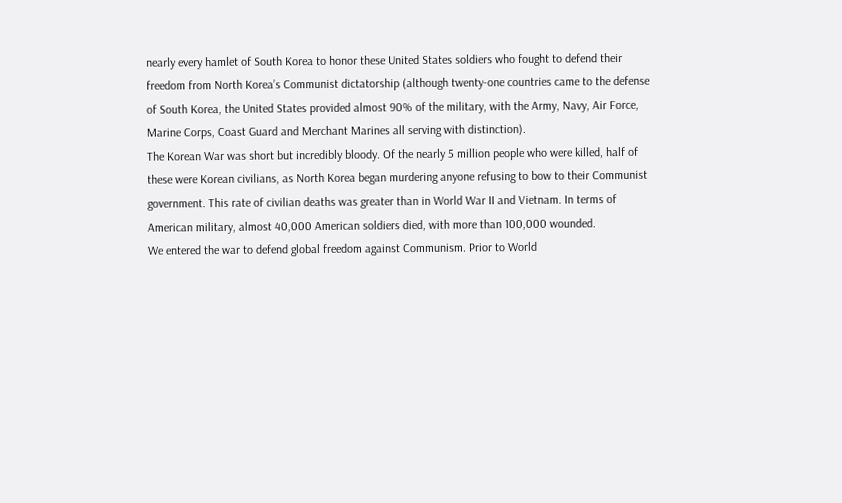nearly every hamlet of South Korea to honor these United States soldiers who fought to defend their freedom from North Korea’s Communist dictatorship (although twenty-one countries came to the defense of South Korea, the United States provided almost 90% of the military, with the Army, Navy, Air Force, Marine Corps, Coast Guard and Merchant Marines all serving with distinction).
The Korean War was short but incredibly bloody. Of the nearly 5 million people who were killed, half of these were Korean civilians, as North Korea began murdering anyone refusing to bow to their Communist government. This rate of civilian deaths was greater than in World War II and Vietnam. In terms of American military, almost 40,000 American soldiers died, with more than 100,000 wounded.
We entered the war to defend global freedom against Communism. Prior to World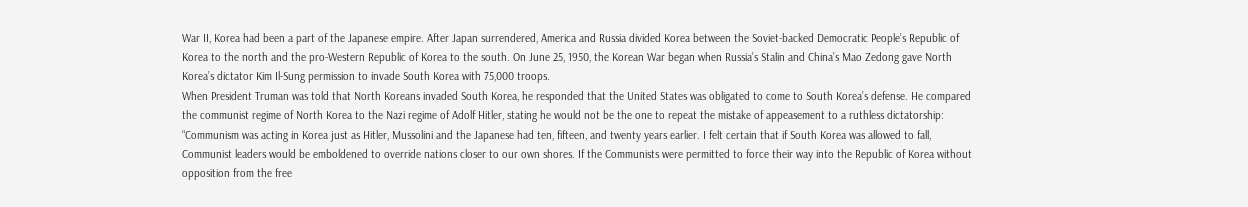War II, Korea had been a part of the Japanese empire. After Japan surrendered, America and Russia divided Korea between the Soviet-backed Democratic People’s Republic of Korea to the north and the pro-Western Republic of Korea to the south. On June 25, 1950, the Korean War began when Russia’s Stalin and China’s Mao Zedong gave North Korea’s dictator Kim Il-Sung permission to invade South Korea with 75,000 troops.
When President Truman was told that North Koreans invaded South Korea, he responded that the United States was obligated to come to South Korea’s defense. He compared the communist regime of North Korea to the Nazi regime of Adolf Hitler, stating he would not be the one to repeat the mistake of appeasement to a ruthless dictatorship: “Communism was acting in Korea just as Hitler, Mussolini and the Japanese had ten, fifteen, and twenty years earlier. I felt certain that if South Korea was allowed to fall, Communist leaders would be emboldened to override nations closer to our own shores. If the Communists were permitted to force their way into the Republic of Korea without opposition from the free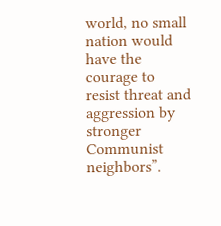world, no small nation would have the courage to resist threat and aggression by stronger Communist neighbors”.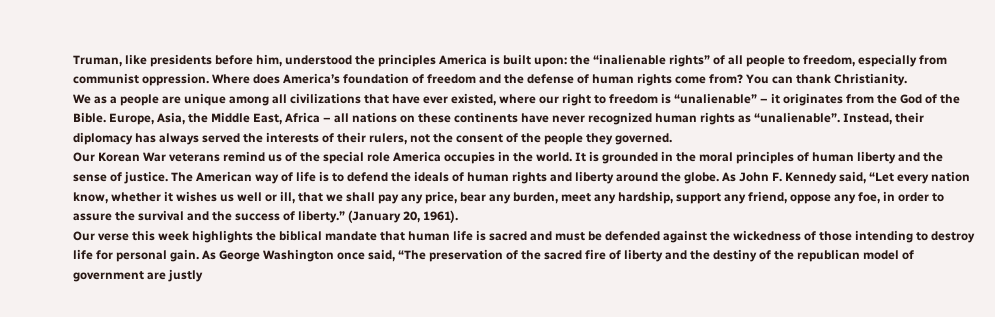Truman, like presidents before him, understood the principles America is built upon: the “inalienable rights” of all people to freedom, especially from communist oppression. Where does America’s foundation of freedom and the defense of human rights come from? You can thank Christianity.
We as a people are unique among all civilizations that have ever existed, where our right to freedom is “unalienable” – it originates from the God of the Bible. Europe, Asia, the Middle East, Africa – all nations on these continents have never recognized human rights as “unalienable”. Instead, their diplomacy has always served the interests of their rulers, not the consent of the people they governed.
Our Korean War veterans remind us of the special role America occupies in the world. It is grounded in the moral principles of human liberty and the sense of justice. The American way of life is to defend the ideals of human rights and liberty around the globe. As John F. Kennedy said, “Let every nation know, whether it wishes us well or ill, that we shall pay any price, bear any burden, meet any hardship, support any friend, oppose any foe, in order to assure the survival and the success of liberty.” (January 20, 1961).
Our verse this week highlights the biblical mandate that human life is sacred and must be defended against the wickedness of those intending to destroy life for personal gain. As George Washington once said, “The preservation of the sacred fire of liberty and the destiny of the republican model of government are justly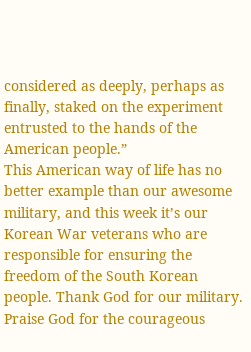considered as deeply, perhaps as finally, staked on the experiment entrusted to the hands of the American people.”
This American way of life has no better example than our awesome military, and this week it’s our Korean War veterans who are responsible for ensuring the freedom of the South Korean people. Thank God for our military. Praise God for the courageous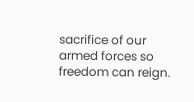sacrifice of our armed forces so freedom can reign.